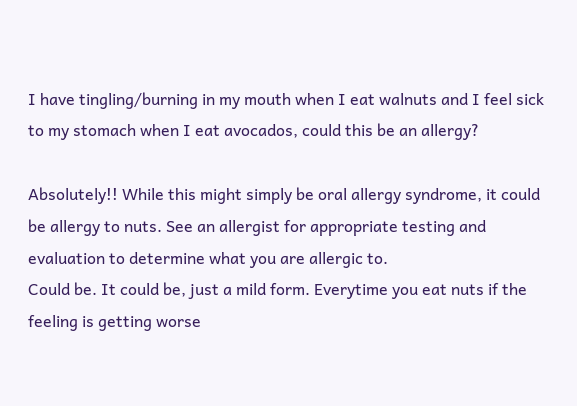I have tingling/burning in my mouth when I eat walnuts and I feel sick to my stomach when I eat avocados, could this be an allergy?

Absolutely!! While this might simply be oral allergy syndrome, it could be allergy to nuts. See an allergist for appropriate testing and evaluation to determine what you are allergic to.
Could be. It could be, just a mild form. Everytime you eat nuts if the feeling is getting worse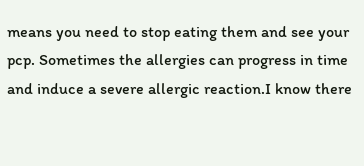means you need to stop eating them and see your pcp. Sometimes the allergies can progress in time and induce a severe allergic reaction.I know there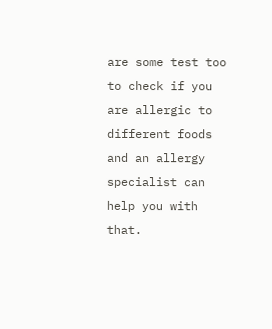are some test too to check if you are allergic to different foods and an allergy specialist can help you with that.